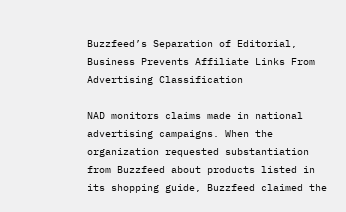Buzzfeed’s Separation of Editorial, Business Prevents Affiliate Links From Advertising Classification

NAD monitors claims made in national advertising campaigns. When the organization requested substantiation from Buzzfeed about products listed in its shopping guide, Buzzfeed claimed the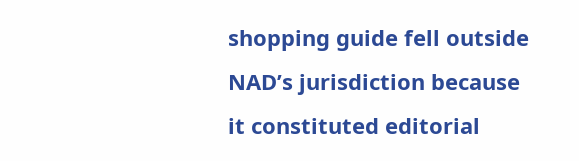shopping guide fell outside NAD’s jurisdiction because it constituted editorial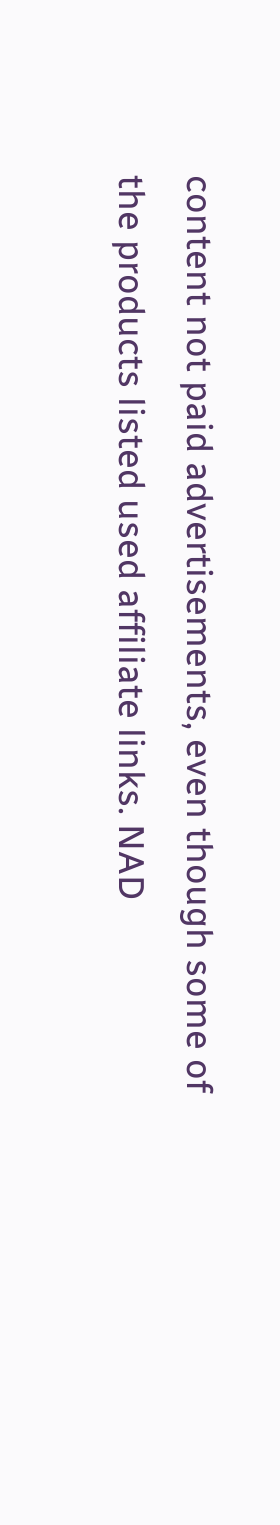content not paid advertisements, even though some of the products listed used affiliate links. NAD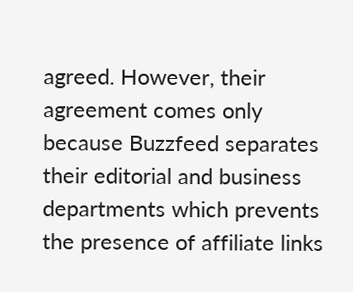agreed. However, their agreement comes only because Buzzfeed separates their editorial and business departments which prevents the presence of affiliate links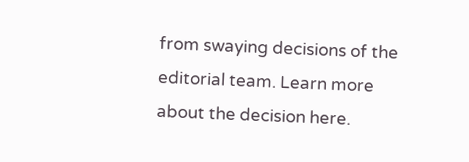from swaying decisions of the editorial team. Learn more about the decision here.